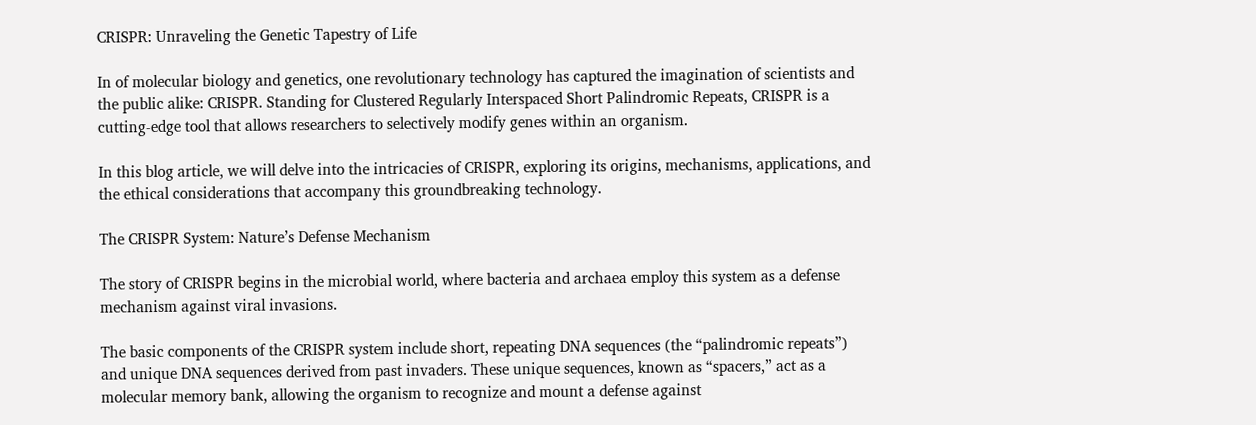CRISPR: Unraveling the Genetic Tapestry of Life

In of molecular biology and genetics, one revolutionary technology has captured the imagination of scientists and the public alike: CRISPR. Standing for Clustered Regularly Interspaced Short Palindromic Repeats, CRISPR is a cutting-edge tool that allows researchers to selectively modify genes within an organism.

In this blog article, we will delve into the intricacies of CRISPR, exploring its origins, mechanisms, applications, and the ethical considerations that accompany this groundbreaking technology.

The CRISPR System: Nature’s Defense Mechanism

The story of CRISPR begins in the microbial world, where bacteria and archaea employ this system as a defense mechanism against viral invasions.

The basic components of the CRISPR system include short, repeating DNA sequences (the “palindromic repeats”) and unique DNA sequences derived from past invaders. These unique sequences, known as “spacers,” act as a molecular memory bank, allowing the organism to recognize and mount a defense against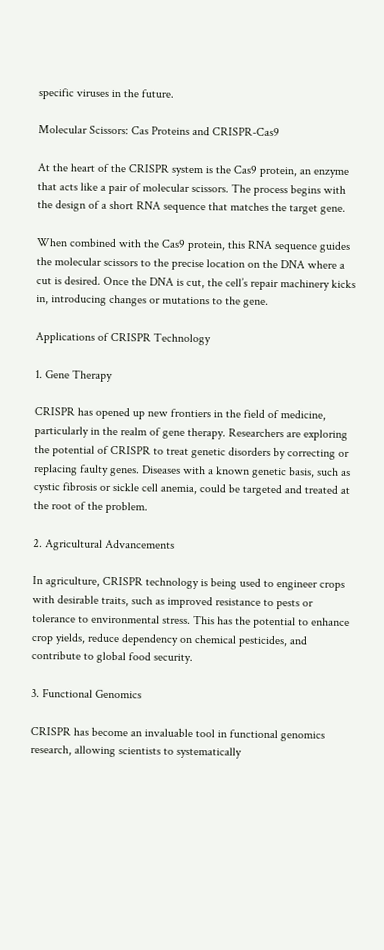specific viruses in the future.

Molecular Scissors: Cas Proteins and CRISPR-Cas9

At the heart of the CRISPR system is the Cas9 protein, an enzyme that acts like a pair of molecular scissors. The process begins with the design of a short RNA sequence that matches the target gene.

When combined with the Cas9 protein, this RNA sequence guides the molecular scissors to the precise location on the DNA where a cut is desired. Once the DNA is cut, the cell’s repair machinery kicks in, introducing changes or mutations to the gene.

Applications of CRISPR Technology

1. Gene Therapy

CRISPR has opened up new frontiers in the field of medicine, particularly in the realm of gene therapy. Researchers are exploring the potential of CRISPR to treat genetic disorders by correcting or replacing faulty genes. Diseases with a known genetic basis, such as cystic fibrosis or sickle cell anemia, could be targeted and treated at the root of the problem.

2. Agricultural Advancements

In agriculture, CRISPR technology is being used to engineer crops with desirable traits, such as improved resistance to pests or tolerance to environmental stress. This has the potential to enhance crop yields, reduce dependency on chemical pesticides, and contribute to global food security.

3. Functional Genomics

CRISPR has become an invaluable tool in functional genomics research, allowing scientists to systematically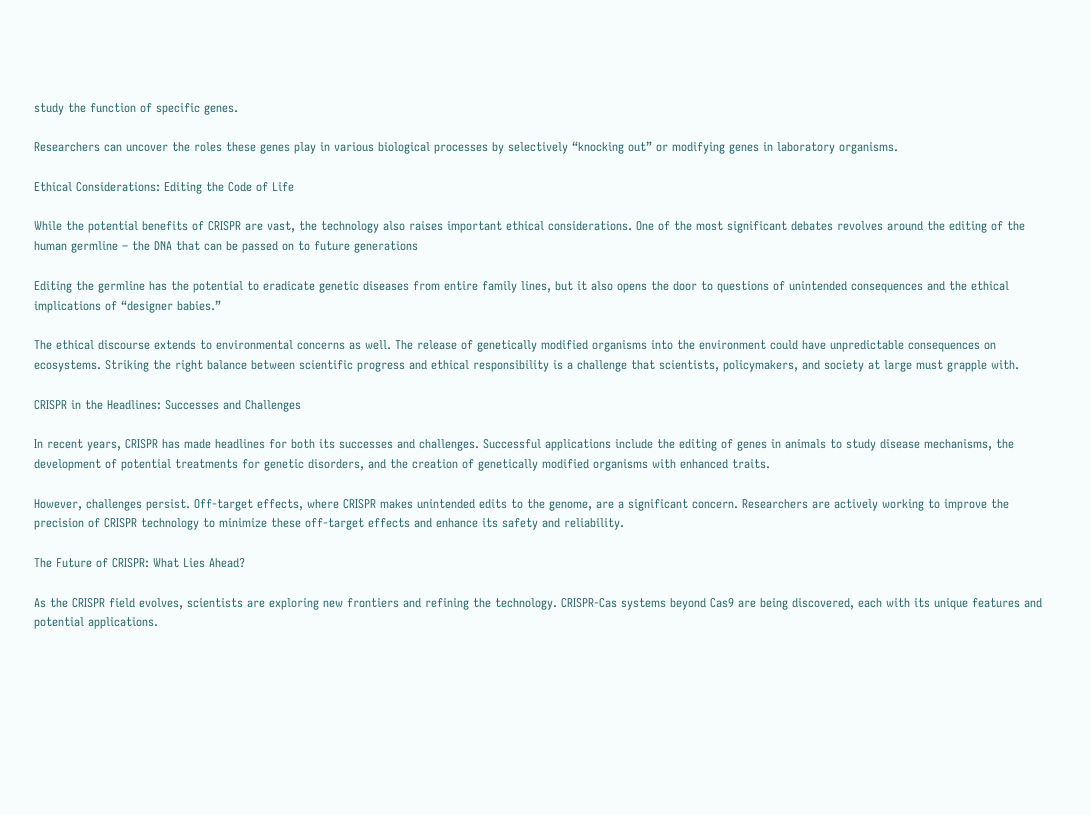study the function of specific genes.

Researchers can uncover the roles these genes play in various biological processes by selectively “knocking out” or modifying genes in laboratory organisms.

Ethical Considerations: Editing the Code of Life

While the potential benefits of CRISPR are vast, the technology also raises important ethical considerations. One of the most significant debates revolves around the editing of the human germline – the DNA that can be passed on to future generations

Editing the germline has the potential to eradicate genetic diseases from entire family lines, but it also opens the door to questions of unintended consequences and the ethical implications of “designer babies.”

The ethical discourse extends to environmental concerns as well. The release of genetically modified organisms into the environment could have unpredictable consequences on ecosystems. Striking the right balance between scientific progress and ethical responsibility is a challenge that scientists, policymakers, and society at large must grapple with.

CRISPR in the Headlines: Successes and Challenges

In recent years, CRISPR has made headlines for both its successes and challenges. Successful applications include the editing of genes in animals to study disease mechanisms, the development of potential treatments for genetic disorders, and the creation of genetically modified organisms with enhanced traits.

However, challenges persist. Off-target effects, where CRISPR makes unintended edits to the genome, are a significant concern. Researchers are actively working to improve the precision of CRISPR technology to minimize these off-target effects and enhance its safety and reliability.

The Future of CRISPR: What Lies Ahead?

As the CRISPR field evolves, scientists are exploring new frontiers and refining the technology. CRISPR-Cas systems beyond Cas9 are being discovered, each with its unique features and potential applications.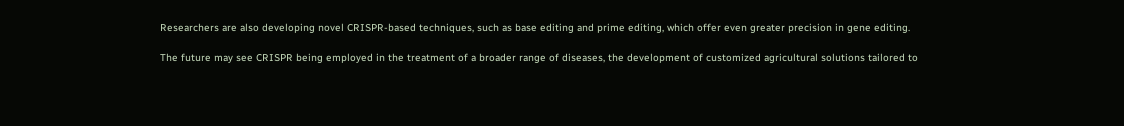Researchers are also developing novel CRISPR-based techniques, such as base editing and prime editing, which offer even greater precision in gene editing.

The future may see CRISPR being employed in the treatment of a broader range of diseases, the development of customized agricultural solutions tailored to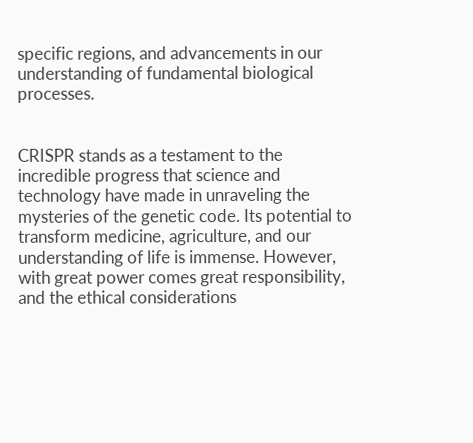specific regions, and advancements in our understanding of fundamental biological processes.


CRISPR stands as a testament to the incredible progress that science and technology have made in unraveling the mysteries of the genetic code. Its potential to transform medicine, agriculture, and our understanding of life is immense. However, with great power comes great responsibility, and the ethical considerations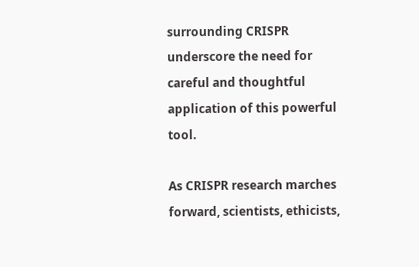surrounding CRISPR underscore the need for careful and thoughtful application of this powerful tool.

As CRISPR research marches forward, scientists, ethicists,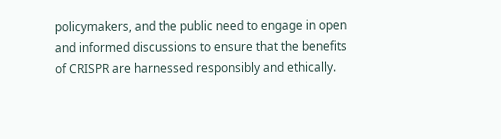policymakers, and the public need to engage in open and informed discussions to ensure that the benefits of CRISPR are harnessed responsibly and ethically.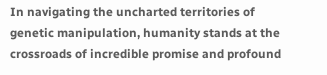In navigating the uncharted territories of genetic manipulation, humanity stands at the crossroads of incredible promise and profound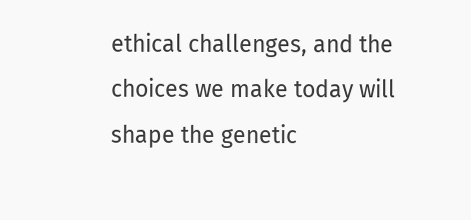ethical challenges, and the choices we make today will shape the genetic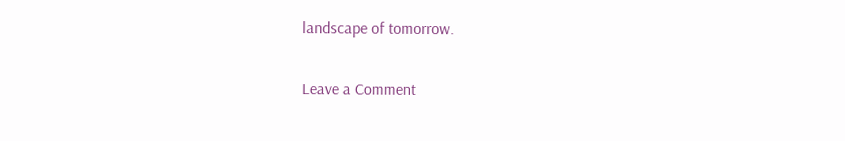landscape of tomorrow.

Leave a Comment